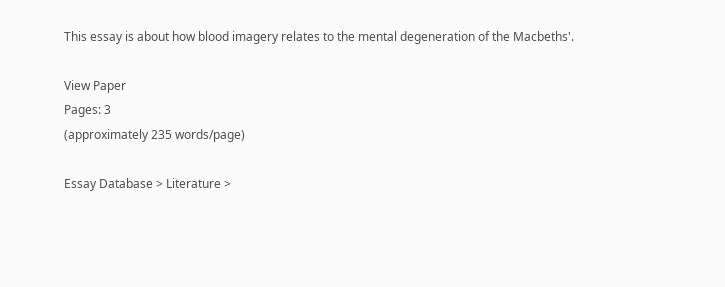This essay is about how blood imagery relates to the mental degeneration of the Macbeths'.

View Paper
Pages: 3
(approximately 235 words/page)

Essay Database > Literature >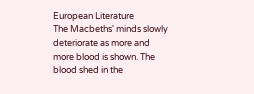European Literature
The Macbeths' minds slowly deteriorate as more and more blood is shown. The blood shed in the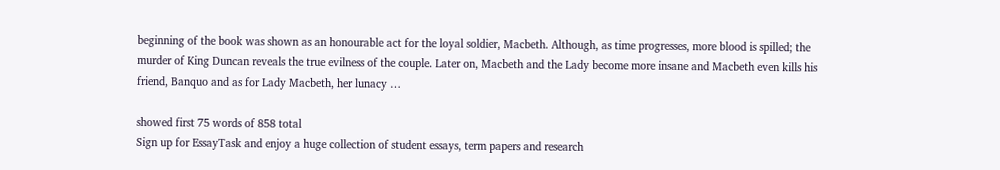beginning of the book was shown as an honourable act for the loyal soldier, Macbeth. Although, as time progresses, more blood is spilled; the murder of King Duncan reveals the true evilness of the couple. Later on, Macbeth and the Lady become more insane and Macbeth even kills his friend, Banquo and as for Lady Macbeth, her lunacy …

showed first 75 words of 858 total
Sign up for EssayTask and enjoy a huge collection of student essays, term papers and research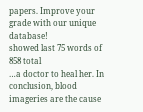papers. Improve your grade with our unique database!
showed last 75 words of 858 total
…a doctor to heal her. In conclusion, blood imageries are the cause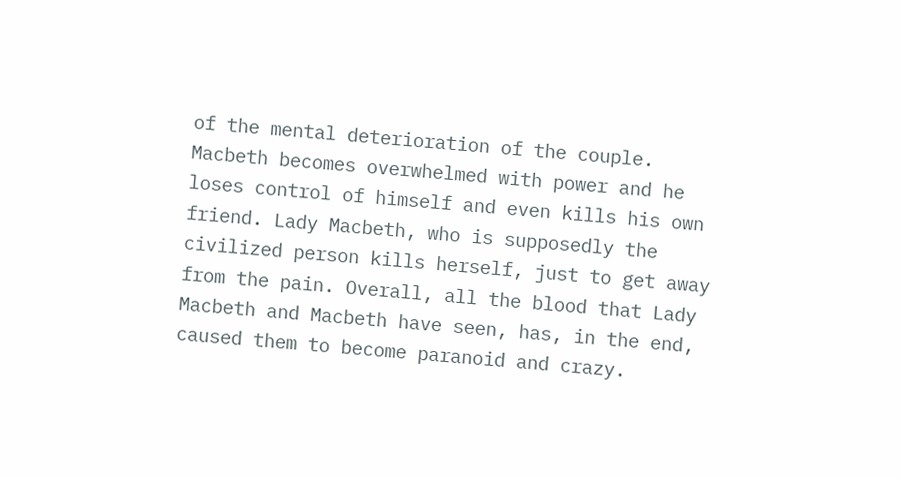of the mental deterioration of the couple. Macbeth becomes overwhelmed with power and he loses control of himself and even kills his own friend. Lady Macbeth, who is supposedly the civilized person kills herself, just to get away from the pain. Overall, all the blood that Lady Macbeth and Macbeth have seen, has, in the end, caused them to become paranoid and crazy.